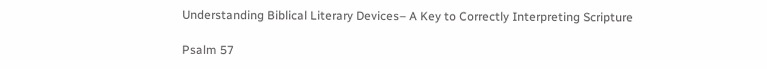Understanding Biblical Literary Devices– A Key to Correctly Interpreting Scripture

Psalm 57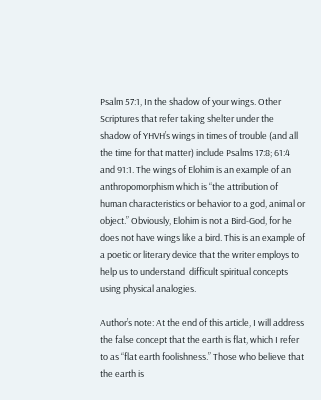Psalm 57:1, In the shadow of your wings. Other Scriptures that refer taking shelter under the shadow of YHVH’s wings in times of trouble (and all the time for that matter) include Psalms 17:8; 61:4 and 91:1. The wings of Elohim is an example of an anthropomorphism which is “the attribution of human characteristics or behavior to a god, animal or object.” Obviously, Elohim is not a Bird-God, for he does not have wings like a bird. This is an example of a poetic or literary device that the writer employs to help us to understand  difficult spiritual concepts using physical analogies.

Author’s note: At the end of this article, I will address the false concept that the earth is flat, which I refer to as “flat earth foolishness.” Those who believe that the earth is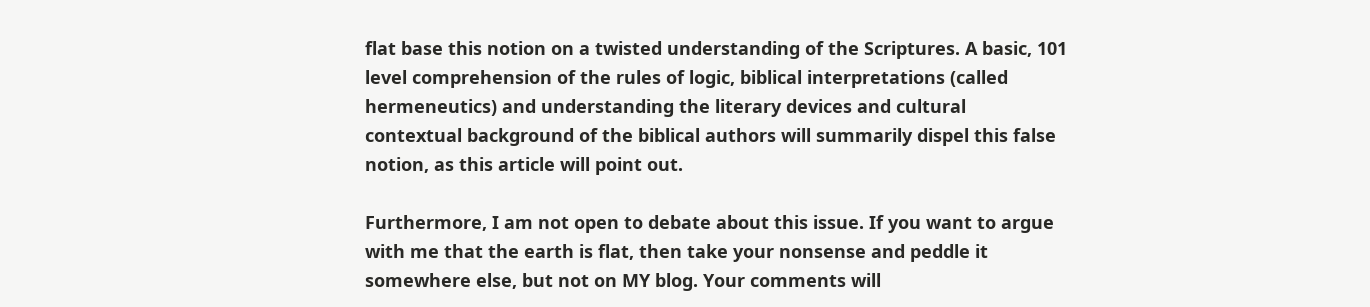flat base this notion on a twisted understanding of the Scriptures. A basic, 101 level comprehension of the rules of logic, biblical interpretations (called hermeneutics) and understanding the literary devices and cultural contextual background of the biblical authors will summarily dispel this false notion, as this article will point out.

Furthermore, I am not open to debate about this issue. If you want to argue with me that the earth is flat, then take your nonsense and peddle it somewhere else, but not on MY blog. Your comments will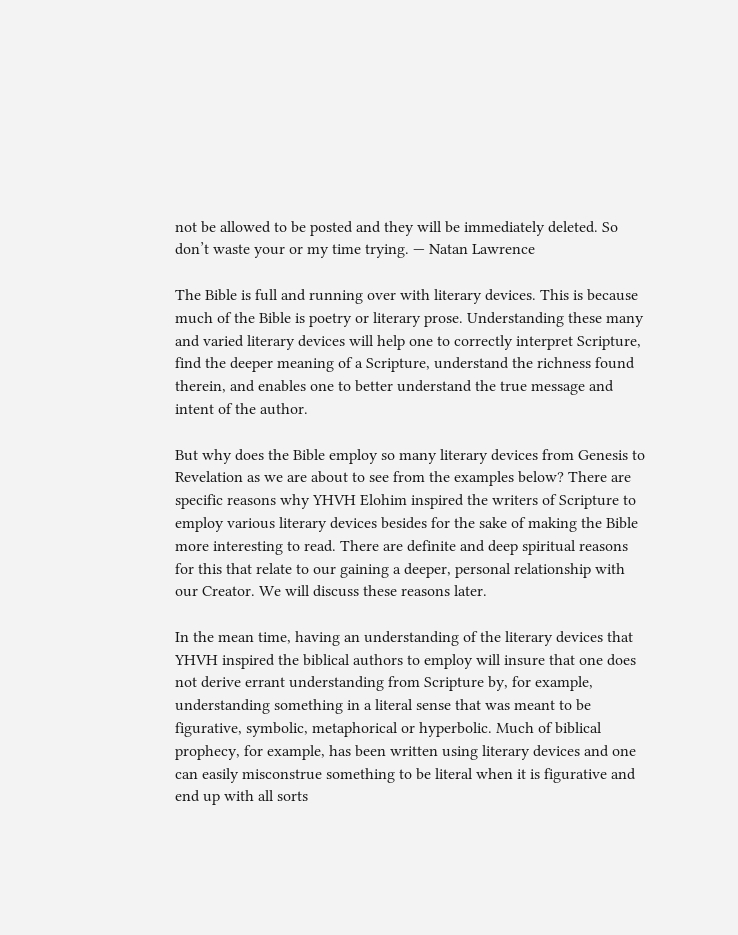not be allowed to be posted and they will be immediately deleted. So don’t waste your or my time trying. — Natan Lawrence

The Bible is full and running over with literary devices. This is because much of the Bible is poetry or literary prose. Understanding these many and varied literary devices will help one to correctly interpret Scripture, find the deeper meaning of a Scripture, understand the richness found therein, and enables one to better understand the true message and intent of the author.

But why does the Bible employ so many literary devices from Genesis to Revelation as we are about to see from the examples below? There are specific reasons why YHVH Elohim inspired the writers of Scripture to employ various literary devices besides for the sake of making the Bible more interesting to read. There are definite and deep spiritual reasons for this that relate to our gaining a deeper, personal relationship with our Creator. We will discuss these reasons later.

In the mean time, having an understanding of the literary devices that YHVH inspired the biblical authors to employ will insure that one does not derive errant understanding from Scripture by, for example, understanding something in a literal sense that was meant to be figurative, symbolic, metaphorical or hyperbolic. Much of biblical prophecy, for example, has been written using literary devices and one can easily misconstrue something to be literal when it is figurative and end up with all sorts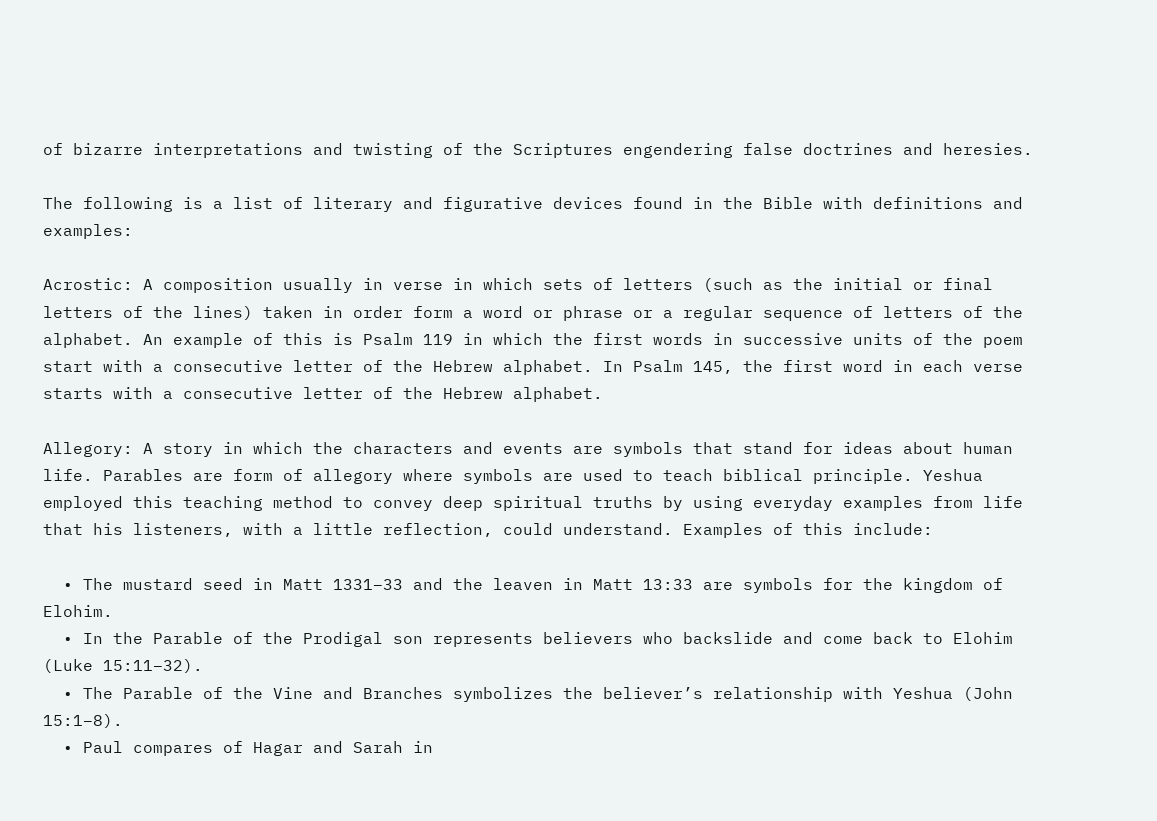of bizarre interpretations and twisting of the Scriptures engendering false doctrines and heresies.

The following is a list of literary and figurative devices found in the Bible with definitions and examples:

Acrostic: A composition usually in verse in which sets of letters (such as the initial or final letters of the lines) taken in order form a word or phrase or a regular sequence of letters of the alphabet. An example of this is Psalm 119 in which the first words in successive units of the poem start with a consecutive letter of the Hebrew alphabet. In Psalm 145, the first word in each verse starts with a consecutive letter of the Hebrew alphabet.

Allegory: A story in which the characters and events are symbols that stand for ideas about human life. Parables are form of allegory where symbols are used to teach biblical principle. Yeshua employed this teaching method to convey deep spiritual truths by using everyday examples from life that his listeners, with a little reflection, could understand. Examples of this include:

  • The mustard seed in Matt 1331–33 and the leaven in Matt 13:33 are symbols for the kingdom of Elohim.
  • In the Parable of the Prodigal son represents believers who backslide and come back to Elohim (Luke 15:11–32).
  • The Parable of the Vine and Branches symbolizes the believer’s relationship with Yeshua (John 15:1–8).
  • Paul compares of Hagar and Sarah in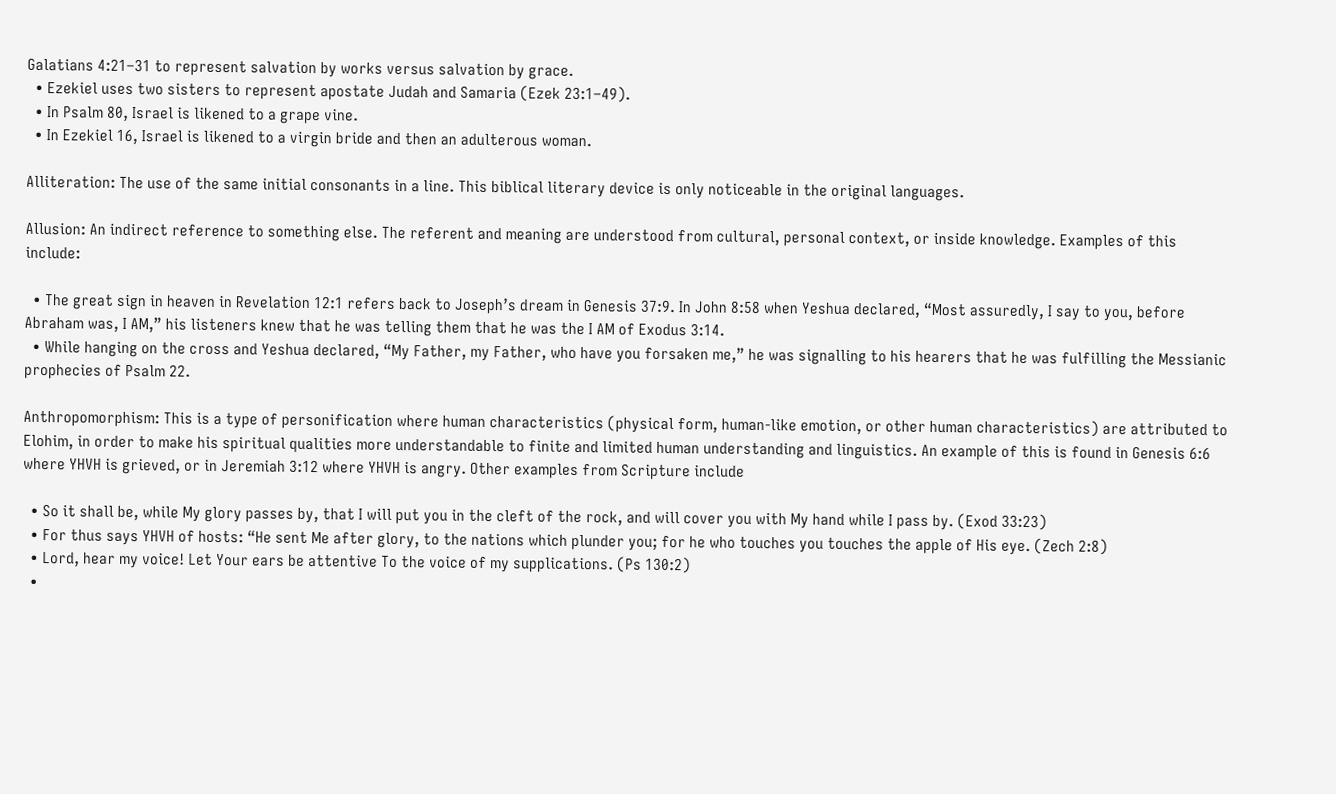Galatians 4:21–31 to represent salvation by works versus salvation by grace.
  • Ezekiel uses two sisters to represent apostate Judah and Samaria (Ezek 23:1–49).
  • In Psalm 80, Israel is likened to a grape vine.
  • In Ezekiel 16, Israel is likened to a virgin bride and then an adulterous woman.

Alliteration: The use of the same initial consonants in a line. This biblical literary device is only noticeable in the original languages.

Allusion: An indirect reference to something else. The referent and meaning are understood from cultural, personal context, or inside knowledge. Examples of this include:

  • The great sign in heaven in Revelation 12:1 refers back to Joseph’s dream in Genesis 37:9. In John 8:58 when Yeshua declared, “Most assuredly, I say to you, before Abraham was, I AM,” his listeners knew that he was telling them that he was the I AM of Exodus 3:14.
  • While hanging on the cross and Yeshua declared, “My Father, my Father, who have you forsaken me,” he was signalling to his hearers that he was fulfilling the Messianic prophecies of Psalm 22.

Anthropomorphism: This is a type of personification where human characteristics (physical form, human-like emotion, or other human characteristics) are attributed to Elohim, in order to make his spiritual qualities more understandable to finite and limited human understanding and linguistics. An example of this is found in Genesis 6:6 where YHVH is grieved, or in Jeremiah 3:12 where YHVH is angry. Other examples from Scripture include

  • So it shall be, while My glory passes by, that I will put you in the cleft of the rock, and will cover you with My hand while I pass by. (Exod 33:23)
  • For thus says YHVH of hosts: “He sent Me after glory, to the nations which plunder you; for he who touches you touches the apple of His eye. (Zech 2:8)
  • Lord, hear my voice! Let Your ears be attentive To the voice of my supplications. (Ps 130:2)
  •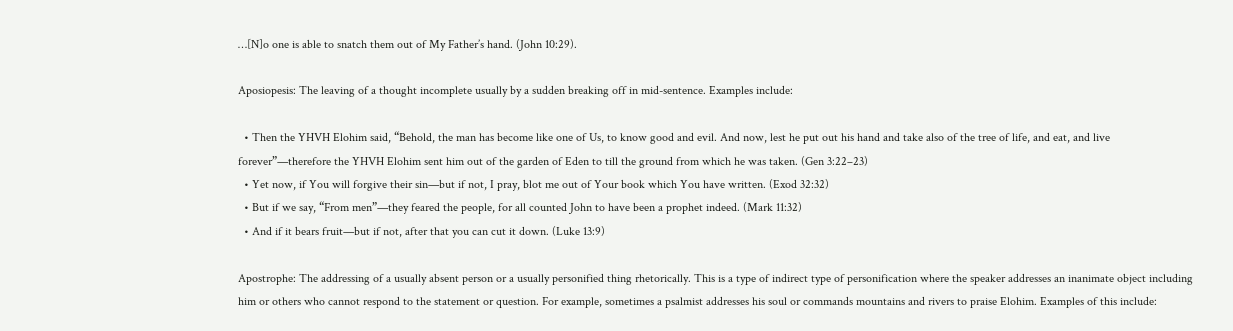…[N]o one is able to snatch them out of My Father’s hand. (John 10:29).

Aposiopesis: The leaving of a thought incomplete usually by a sudden breaking off in mid-sentence. Examples include:

  • Then the YHVH Elohim said, “Behold, the man has become like one of Us, to know good and evil. And now, lest he put out his hand and take also of the tree of life, and eat, and live forever”—therefore the YHVH Elohim sent him out of the garden of Eden to till the ground from which he was taken. (Gen 3:22–23)
  • Yet now, if You will forgive their sin—but if not, I pray, blot me out of Your book which You have written. (Exod 32:32)
  • But if we say, “From men”—they feared the people, for all counted John to have been a prophet indeed. (Mark 11:32)
  • And if it bears fruit—but if not, after that you can cut it down. (Luke 13:9)

Apostrophe: The addressing of a usually absent person or a usually personified thing rhetorically. This is a type of indirect type of personification where the speaker addresses an inanimate object including him or others who cannot respond to the statement or question. For example, sometimes a psalmist addresses his soul or commands mountains and rivers to praise Elohim. Examples of this include: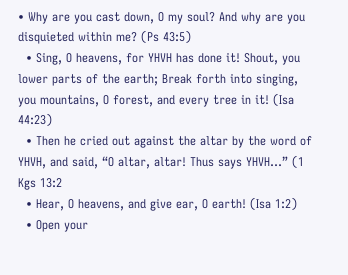• Why are you cast down, O my soul? And why are you disquieted within me? (Ps 43:5)
  • Sing, O heavens, for YHVH has done it! Shout, you lower parts of the earth; Break forth into singing, you mountains, O forest, and every tree in it! (Isa 44:23)
  • Then he cried out against the altar by the word of YHVH, and said, “O altar, altar! Thus says YHVH…” (1 Kgs 13:2
  • Hear, O heavens, and give ear, O earth! (Isa 1:2)
  • Open your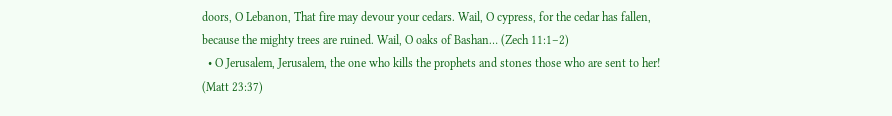doors, O Lebanon, That fire may devour your cedars. Wail, O cypress, for the cedar has fallen, because the mighty trees are ruined. Wail, O oaks of Bashan… (Zech 11:1–2)
  • O Jerusalem, Jerusalem, the one who kills the prophets and stones those who are sent to her! (Matt 23:37)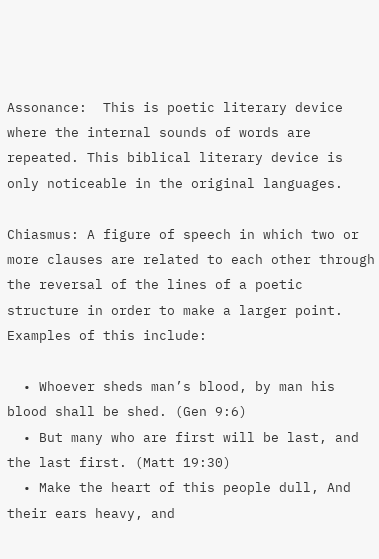Assonance:  This is poetic literary device where the internal sounds of words are repeated. This biblical literary device is only noticeable in the original languages.

Chiasmus: A figure of speech in which two or more clauses are related to each other through the reversal of the lines of a poetic structure in order to make a larger point. Examples of this include:

  • Whoever sheds man’s blood, by man his blood shall be shed. (Gen 9:6)
  • But many who are first will be last, and the last first. (Matt 19:30)
  • Make the heart of this people dull, And their ears heavy, and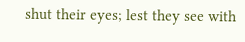shut their eyes; lest they see with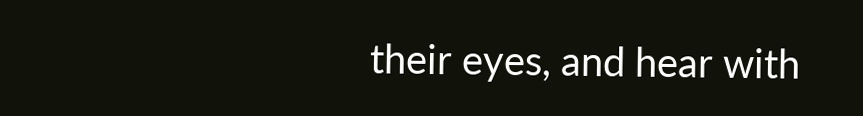their eyes, and hear with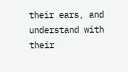their ears, and understand with their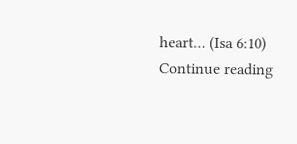heart… (Isa 6:10)
Continue reading